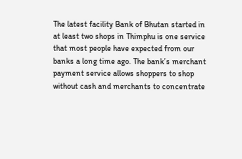The latest facility Bank of Bhutan started in at least two shops in Thimphu is one service that most people have expected from our banks a long time ago. The bank’s merchant payment service allows shoppers to shop without cash and merchants to concentrate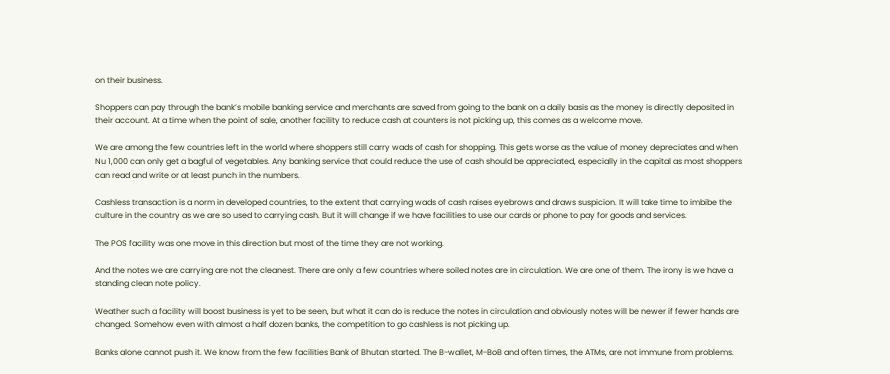on their business.

Shoppers can pay through the bank’s mobile banking service and merchants are saved from going to the bank on a daily basis as the money is directly deposited in their account. At a time when the point of sale, another facility to reduce cash at counters is not picking up, this comes as a welcome move.

We are among the few countries left in the world where shoppers still carry wads of cash for shopping. This gets worse as the value of money depreciates and when Nu 1,000 can only get a bagful of vegetables. Any banking service that could reduce the use of cash should be appreciated, especially in the capital as most shoppers can read and write or at least punch in the numbers.

Cashless transaction is a norm in developed countries, to the extent that carrying wads of cash raises eyebrows and draws suspicion. It will take time to imbibe the culture in the country as we are so used to carrying cash. But it will change if we have facilities to use our cards or phone to pay for goods and services.

The POS facility was one move in this direction but most of the time they are not working.

And the notes we are carrying are not the cleanest. There are only a few countries where soiled notes are in circulation. We are one of them. The irony is we have a standing clean note policy.

Weather such a facility will boost business is yet to be seen, but what it can do is reduce the notes in circulation and obviously notes will be newer if fewer hands are changed. Somehow even with almost a half dozen banks, the competition to go cashless is not picking up.

Banks alone cannot push it. We know from the few facilities Bank of Bhutan started. The B-wallet, M-BoB and often times, the ATMs, are not immune from problems.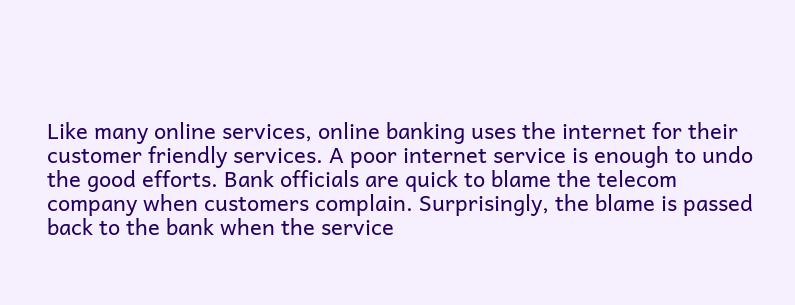Like many online services, online banking uses the internet for their customer friendly services. A poor internet service is enough to undo the good efforts. Bank officials are quick to blame the telecom company when customers complain. Surprisingly, the blame is passed back to the bank when the service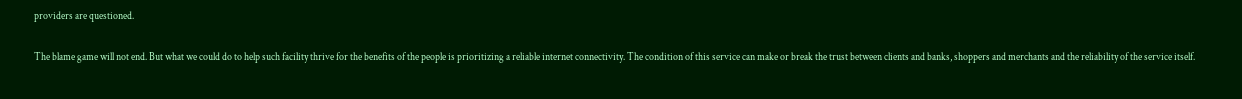providers are questioned.

The blame game will not end. But what we could do to help such facility thrive for the benefits of the people is prioritizing a reliable internet connectivity. The condition of this service can make or break the trust between clients and banks, shoppers and merchants and the reliability of the service itself.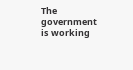The government is working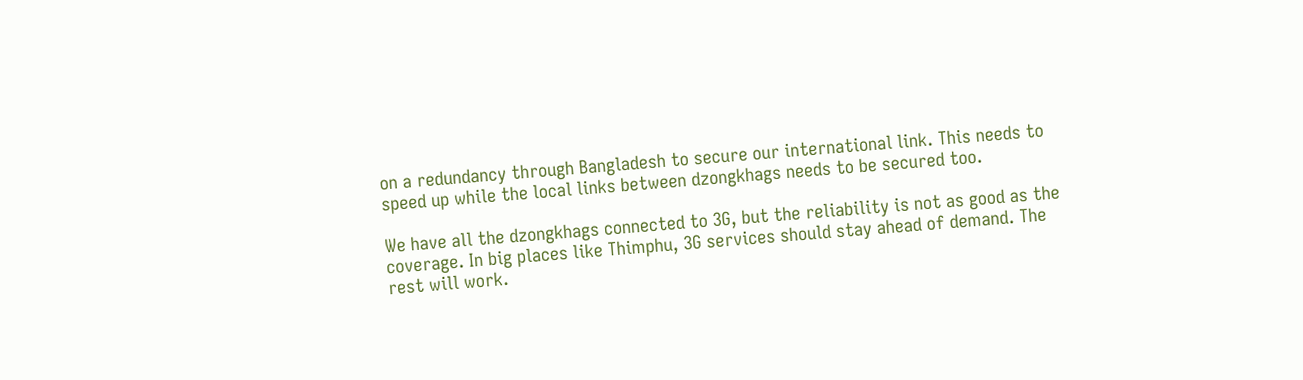on a redundancy through Bangladesh to secure our international link. This needs to speed up while the local links between dzongkhags needs to be secured too.

We have all the dzongkhags connected to 3G, but the reliability is not as good as the coverage. In big places like Thimphu, 3G services should stay ahead of demand. The rest will work.